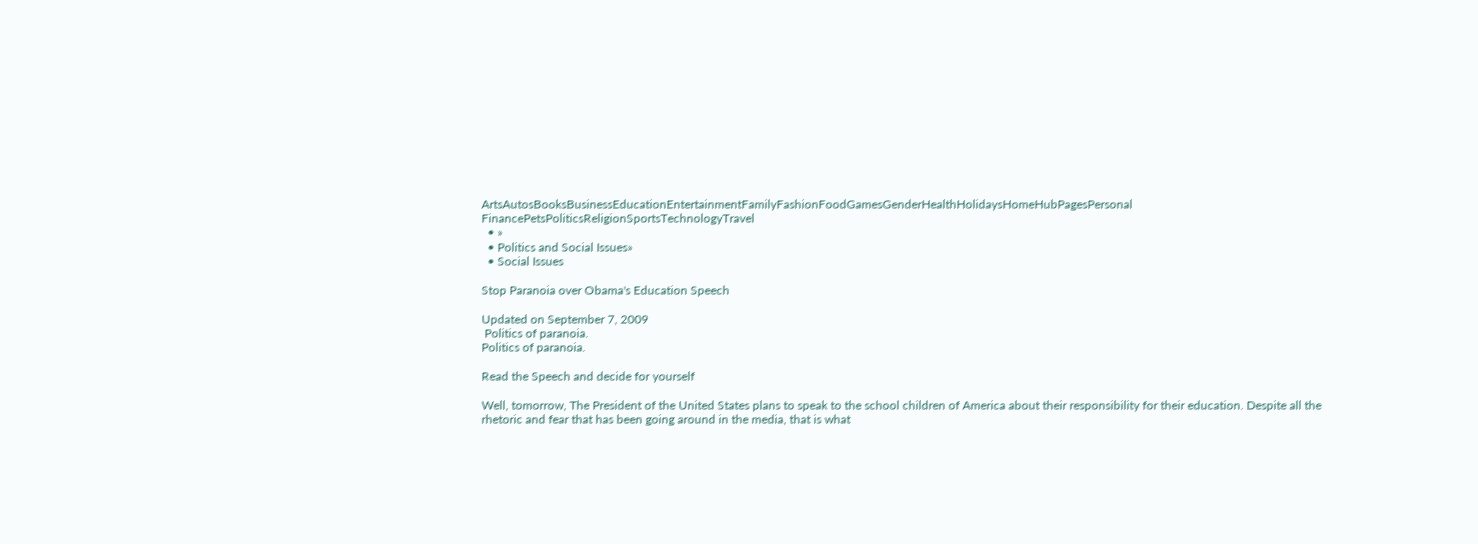ArtsAutosBooksBusinessEducationEntertainmentFamilyFashionFoodGamesGenderHealthHolidaysHomeHubPagesPersonal FinancePetsPoliticsReligionSportsTechnologyTravel
  • »
  • Politics and Social Issues»
  • Social Issues

Stop Paranoia over Obama's Education Speech

Updated on September 7, 2009
 Politics of paranoia.
Politics of paranoia.

Read the Speech and decide for yourself

Well, tomorrow, The President of the United States plans to speak to the school children of America about their responsibility for their education. Despite all the rhetoric and fear that has been going around in the media, that is what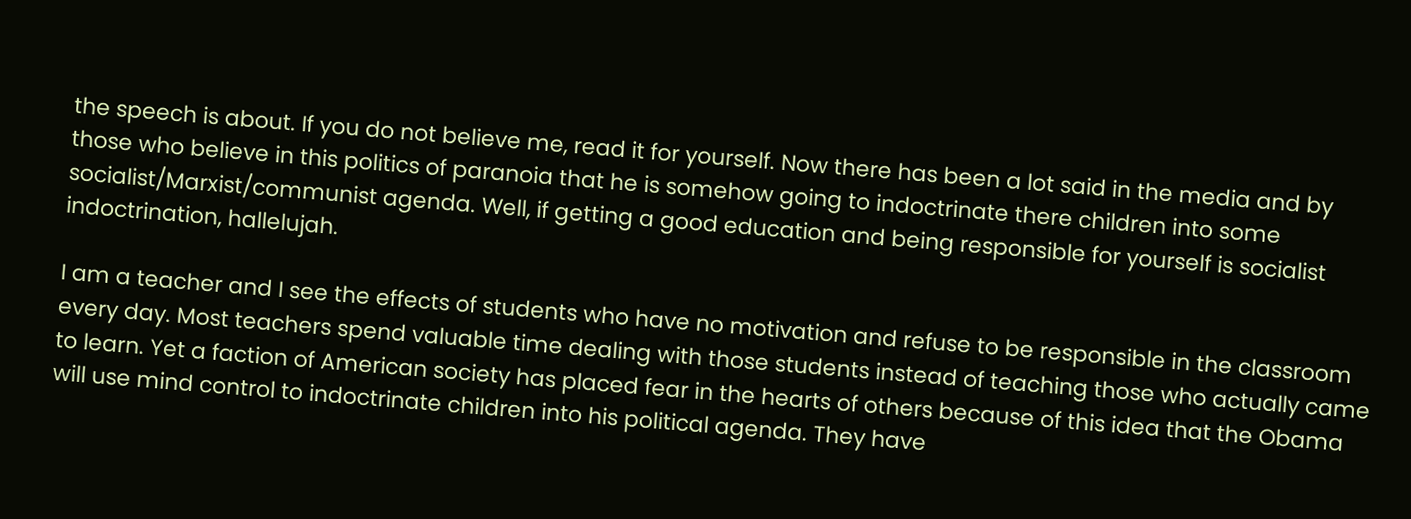the speech is about. If you do not believe me, read it for yourself. Now there has been a lot said in the media and by those who believe in this politics of paranoia that he is somehow going to indoctrinate there children into some socialist/Marxist/communist agenda. Well, if getting a good education and being responsible for yourself is socialist indoctrination, hallelujah.

I am a teacher and I see the effects of students who have no motivation and refuse to be responsible in the classroom every day. Most teachers spend valuable time dealing with those students instead of teaching those who actually came to learn. Yet a faction of American society has placed fear in the hearts of others because of this idea that the Obama will use mind control to indoctrinate children into his political agenda. They have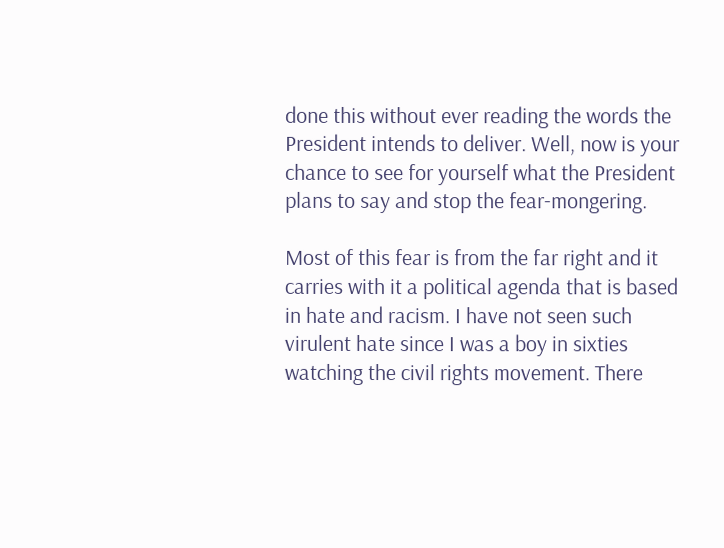done this without ever reading the words the President intends to deliver. Well, now is your chance to see for yourself what the President plans to say and stop the fear-mongering.

Most of this fear is from the far right and it carries with it a political agenda that is based in hate and racism. I have not seen such virulent hate since I was a boy in sixties watching the civil rights movement. There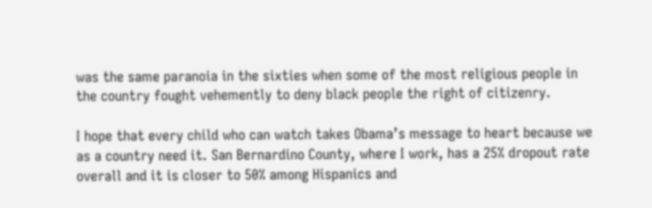was the same paranoia in the sixties when some of the most religious people in the country fought vehemently to deny black people the right of citizenry.

I hope that every child who can watch takes Obama’s message to heart because we as a country need it. San Bernardino County, where I work, has a 25% dropout rate overall and it is closer to 50% among Hispanics and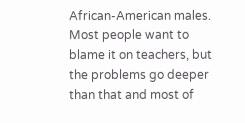African-American males. Most people want to blame it on teachers, but the problems go deeper than that and most of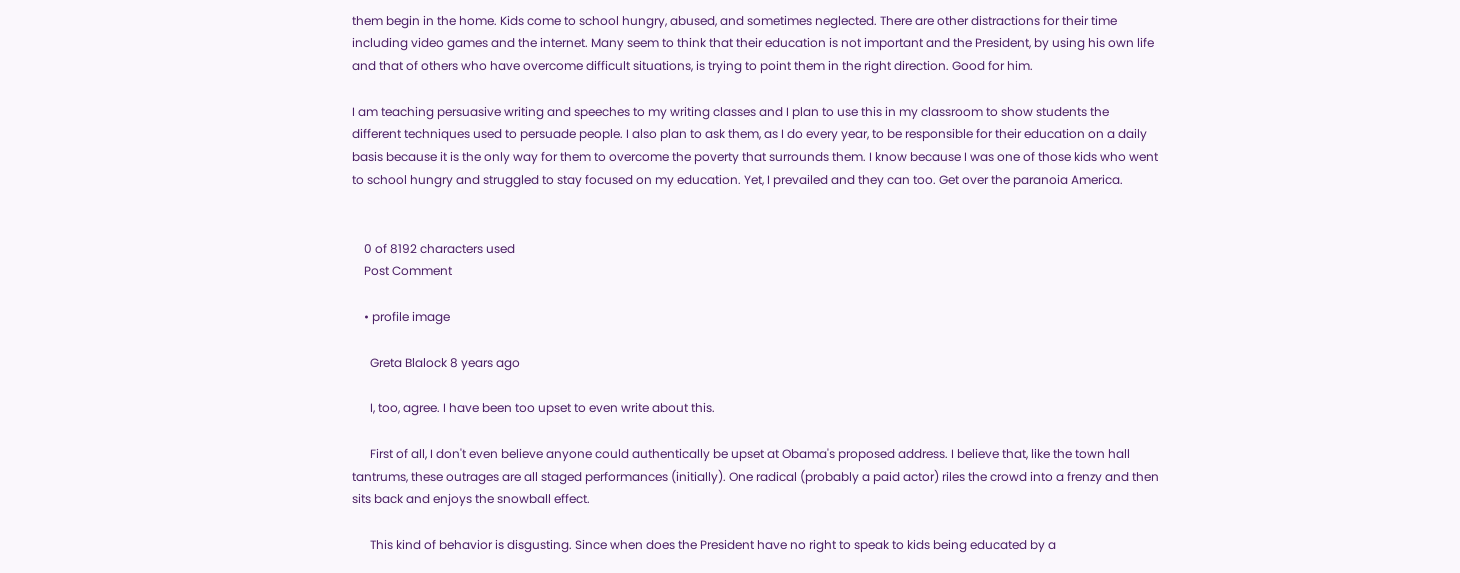them begin in the home. Kids come to school hungry, abused, and sometimes neglected. There are other distractions for their time including video games and the internet. Many seem to think that their education is not important and the President, by using his own life and that of others who have overcome difficult situations, is trying to point them in the right direction. Good for him.

I am teaching persuasive writing and speeches to my writing classes and I plan to use this in my classroom to show students the different techniques used to persuade people. I also plan to ask them, as I do every year, to be responsible for their education on a daily basis because it is the only way for them to overcome the poverty that surrounds them. I know because I was one of those kids who went to school hungry and struggled to stay focused on my education. Yet, I prevailed and they can too. Get over the paranoia America.


    0 of 8192 characters used
    Post Comment

    • profile image

      Greta Blalock 8 years ago

      I, too, agree. I have been too upset to even write about this.

      First of all, I don't even believe anyone could authentically be upset at Obama's proposed address. I believe that, like the town hall tantrums, these outrages are all staged performances (initially). One radical (probably a paid actor) riles the crowd into a frenzy and then sits back and enjoys the snowball effect.

      This kind of behavior is disgusting. Since when does the President have no right to speak to kids being educated by a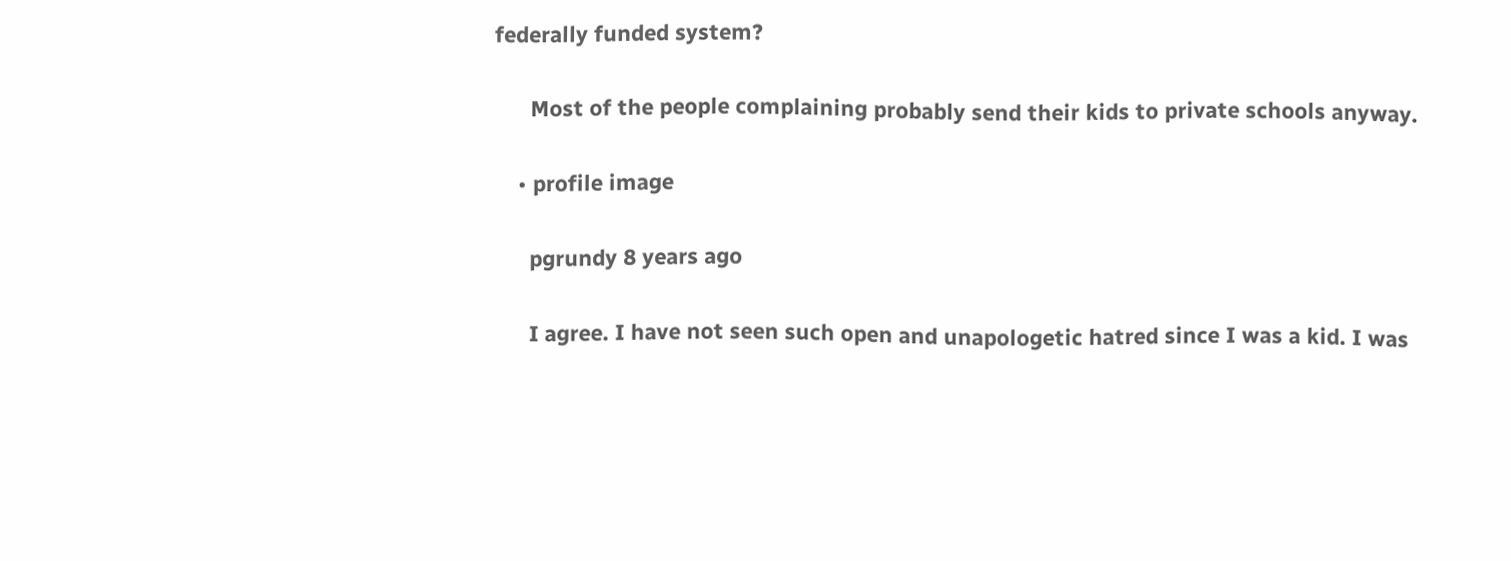federally funded system?

      Most of the people complaining probably send their kids to private schools anyway.

    • profile image

      pgrundy 8 years ago

      I agree. I have not seen such open and unapologetic hatred since I was a kid. I was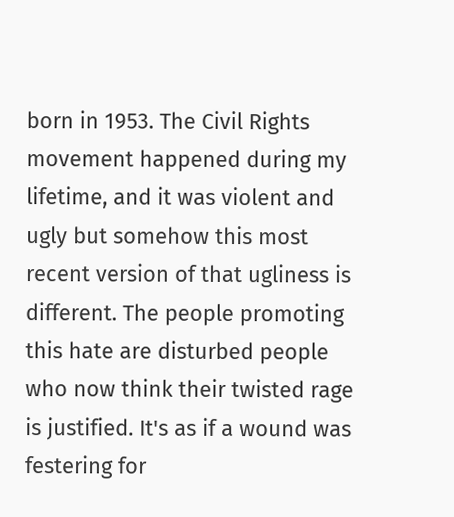born in 1953. The Civil Rights movement happened during my lifetime, and it was violent and ugly but somehow this most recent version of that ugliness is different. The people promoting this hate are disturbed people who now think their twisted rage is justified. It's as if a wound was festering for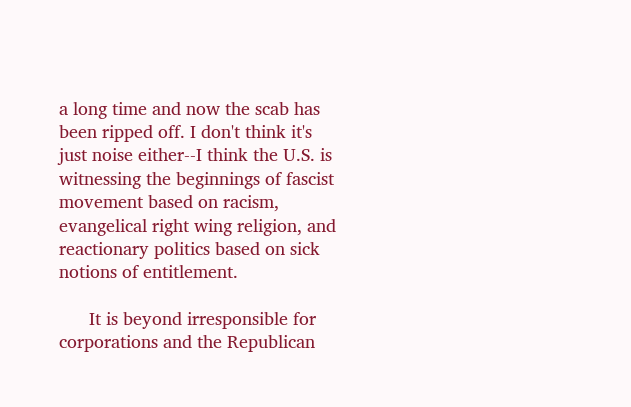a long time and now the scab has been ripped off. I don't think it's just noise either--I think the U.S. is witnessing the beginnings of fascist movement based on racism, evangelical right wing religion, and reactionary politics based on sick notions of entitlement.

      It is beyond irresponsible for corporations and the Republican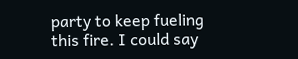party to keep fueling this fire. I could say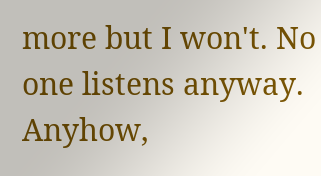more but I won't. No one listens anyway. Anyhow,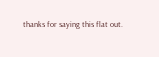thanks for saying this flat out.